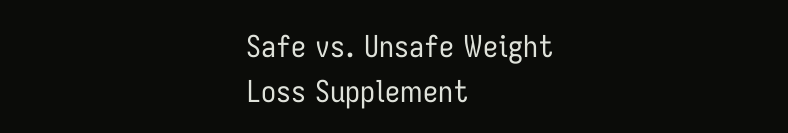Safe vs. Unsafe Weight Loss Supplement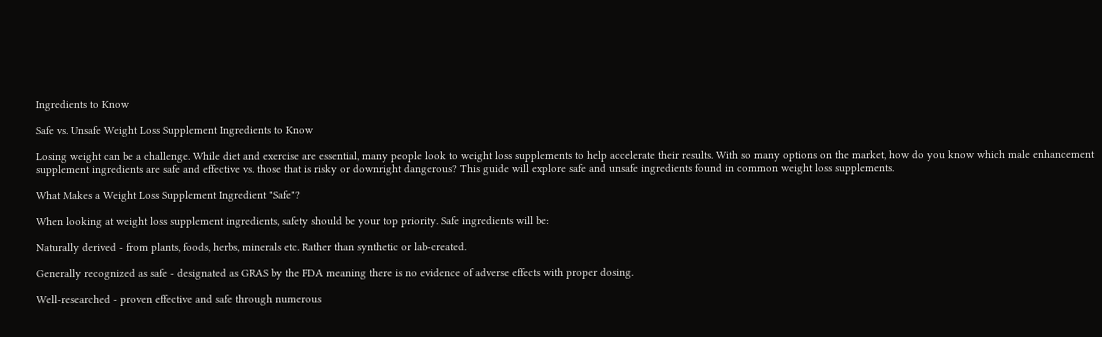Ingredients to Know

Safe vs. Unsafe Weight Loss Supplement Ingredients to Know

Losing weight can be a challenge. While diet and exercise are essential, many people look to weight loss supplements to help accelerate their results. With so many options on the market, how do you know which male enhancement supplement ingredients are safe and effective vs. those that is risky or downright dangerous? This guide will explore safe and unsafe ingredients found in common weight loss supplements.

What Makes a Weight Loss Supplement Ingredient "Safe"?

When looking at weight loss supplement ingredients, safety should be your top priority. Safe ingredients will be:

Naturally derived - from plants, foods, herbs, minerals etc. Rather than synthetic or lab-created.

Generally recognized as safe - designated as GRAS by the FDA meaning there is no evidence of adverse effects with proper dosing.

Well-researched - proven effective and safe through numerous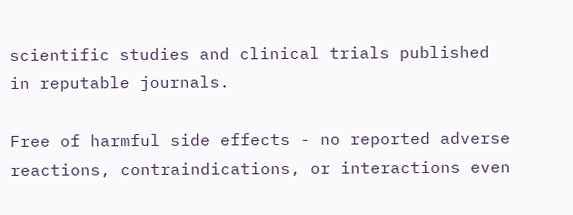scientific studies and clinical trials published in reputable journals.

Free of harmful side effects - no reported adverse reactions, contraindications, or interactions even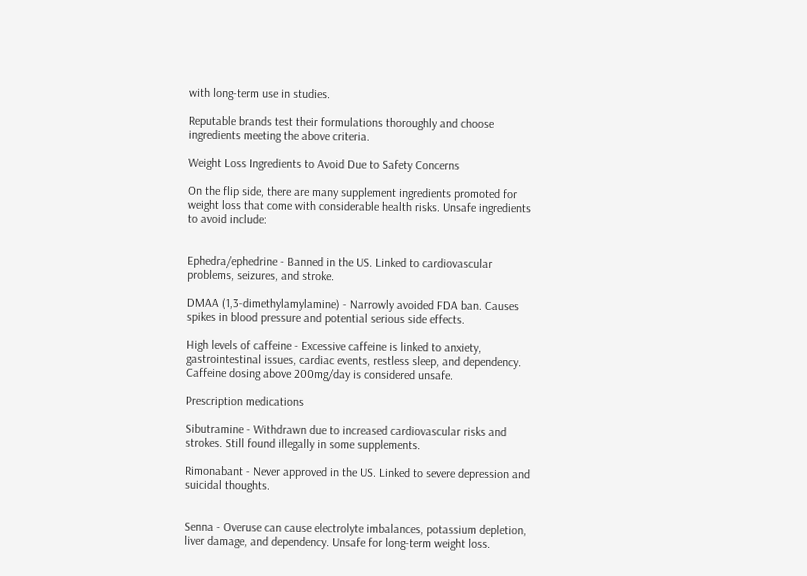with long-term use in studies.

Reputable brands test their formulations thoroughly and choose ingredients meeting the above criteria.

Weight Loss Ingredients to Avoid Due to Safety Concerns

On the flip side, there are many supplement ingredients promoted for weight loss that come with considerable health risks. Unsafe ingredients to avoid include:


Ephedra/ephedrine - Banned in the US. Linked to cardiovascular problems, seizures, and stroke.

DMAA (1,3-dimethylamylamine) - Narrowly avoided FDA ban. Causes spikes in blood pressure and potential serious side effects.

High levels of caffeine - Excessive caffeine is linked to anxiety, gastrointestinal issues, cardiac events, restless sleep, and dependency. Caffeine dosing above 200mg/day is considered unsafe.

Prescription medications

Sibutramine - Withdrawn due to increased cardiovascular risks and strokes. Still found illegally in some supplements.

Rimonabant - Never approved in the US. Linked to severe depression and suicidal thoughts.


Senna - Overuse can cause electrolyte imbalances, potassium depletion, liver damage, and dependency. Unsafe for long-term weight loss.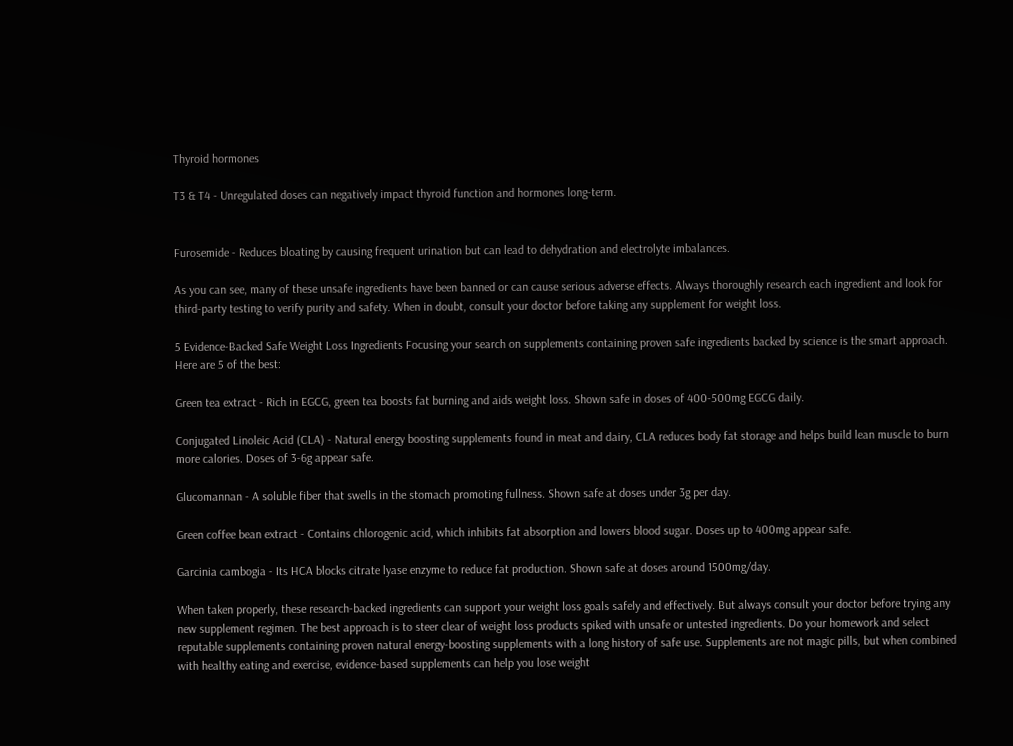Thyroid hormones

T3 & T4 - Unregulated doses can negatively impact thyroid function and hormones long-term.


Furosemide - Reduces bloating by causing frequent urination but can lead to dehydration and electrolyte imbalances.

As you can see, many of these unsafe ingredients have been banned or can cause serious adverse effects. Always thoroughly research each ingredient and look for third-party testing to verify purity and safety. When in doubt, consult your doctor before taking any supplement for weight loss.

5 Evidence-Backed Safe Weight Loss Ingredients Focusing your search on supplements containing proven safe ingredients backed by science is the smart approach. Here are 5 of the best:

Green tea extract - Rich in EGCG, green tea boosts fat burning and aids weight loss. Shown safe in doses of 400-500mg EGCG daily.

Conjugated Linoleic Acid (CLA) - Natural energy boosting supplements found in meat and dairy, CLA reduces body fat storage and helps build lean muscle to burn more calories. Doses of 3-6g appear safe.

Glucomannan - A soluble fiber that swells in the stomach promoting fullness. Shown safe at doses under 3g per day.

Green coffee bean extract - Contains chlorogenic acid, which inhibits fat absorption and lowers blood sugar. Doses up to 400mg appear safe.

Garcinia cambogia - Its HCA blocks citrate lyase enzyme to reduce fat production. Shown safe at doses around 1500mg/day.

When taken properly, these research-backed ingredients can support your weight loss goals safely and effectively. But always consult your doctor before trying any new supplement regimen. The best approach is to steer clear of weight loss products spiked with unsafe or untested ingredients. Do your homework and select reputable supplements containing proven natural energy-boosting supplements with a long history of safe use. Supplements are not magic pills, but when combined with healthy eating and exercise, evidence-based supplements can help you lose weight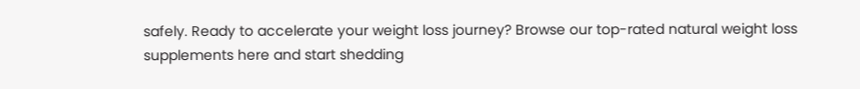safely. Ready to accelerate your weight loss journey? Browse our top-rated natural weight loss supplements here and start shedding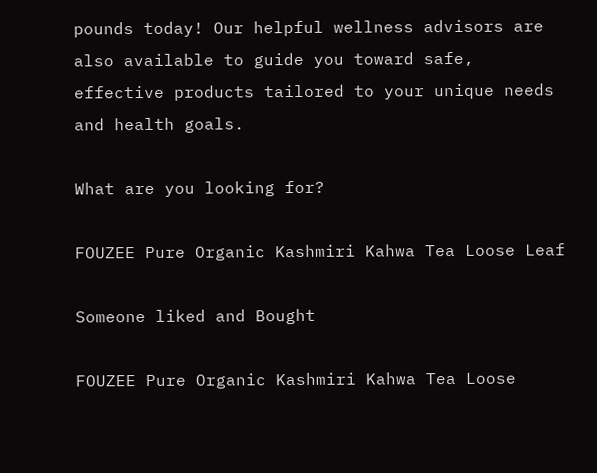pounds today! Our helpful wellness advisors are also available to guide you toward safe, effective products tailored to your unique needs and health goals.

What are you looking for?

FOUZEE Pure Organic Kashmiri Kahwa Tea Loose Leaf

Someone liked and Bought

FOUZEE Pure Organic Kashmiri Kahwa Tea Loose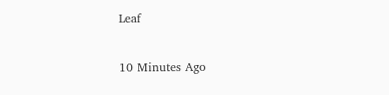Leaf

10 Minutes Ago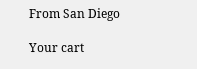From San Diego

Your cart